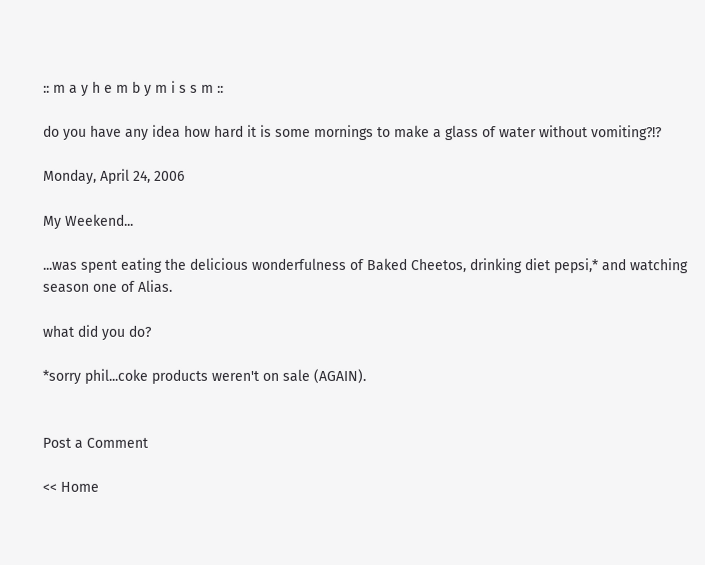:: m a y h e m b y m i s s m ::

do you have any idea how hard it is some mornings to make a glass of water without vomiting?!?

Monday, April 24, 2006

My Weekend...

...was spent eating the delicious wonderfulness of Baked Cheetos, drinking diet pepsi,* and watching season one of Alias.

what did you do?

*sorry phil...coke products weren't on sale (AGAIN).


Post a Comment

<< Home